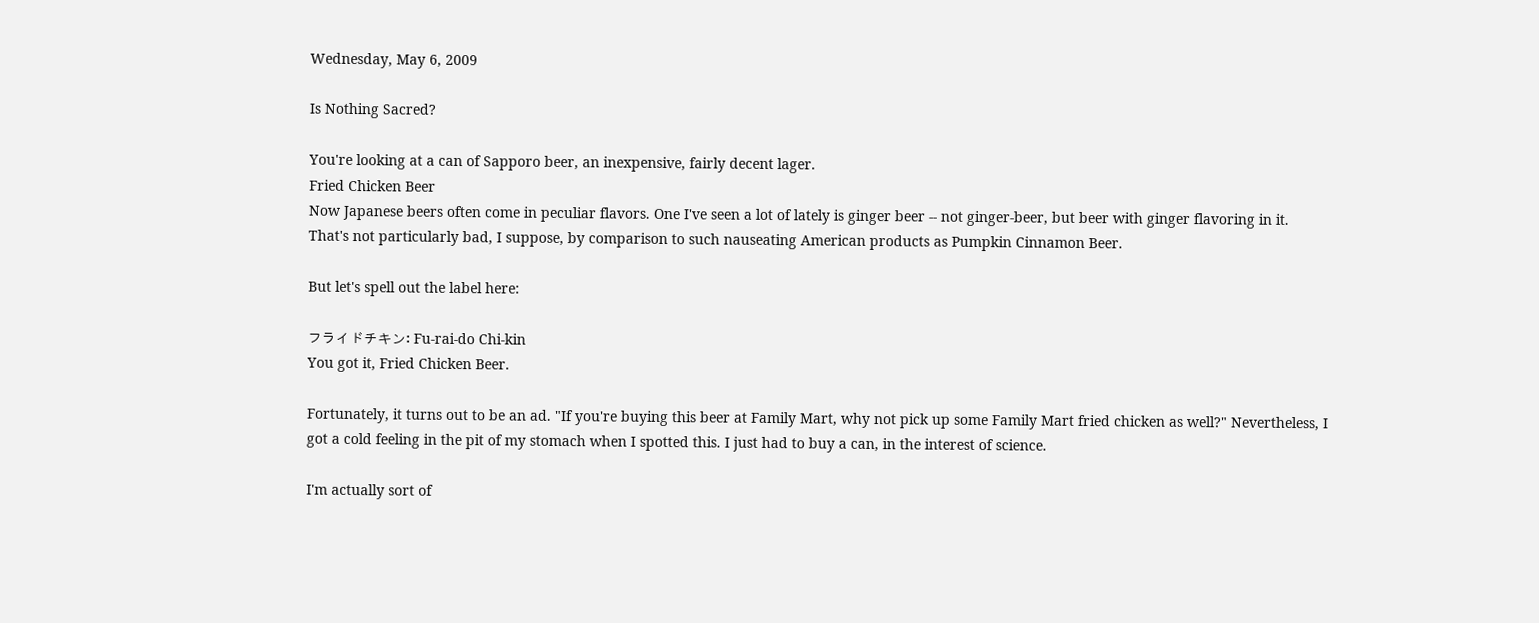Wednesday, May 6, 2009

Is Nothing Sacred?

You're looking at a can of Sapporo beer, an inexpensive, fairly decent lager.
Fried Chicken Beer
Now Japanese beers often come in peculiar flavors. One I've seen a lot of lately is ginger beer -- not ginger-beer, but beer with ginger flavoring in it. That's not particularly bad, I suppose, by comparison to such nauseating American products as Pumpkin Cinnamon Beer.

But let's spell out the label here:

フライドチキン: Fu-rai-do Chi-kin
You got it, Fried Chicken Beer.

Fortunately, it turns out to be an ad. "If you're buying this beer at Family Mart, why not pick up some Family Mart fried chicken as well?" Nevertheless, I got a cold feeling in the pit of my stomach when I spotted this. I just had to buy a can, in the interest of science.

I'm actually sort of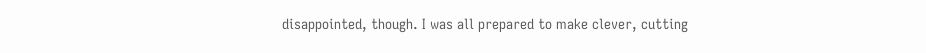disappointed, though. I was all prepared to make clever, cutting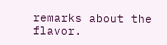remarks about the flavor.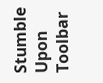Stumble Upon Toolbar